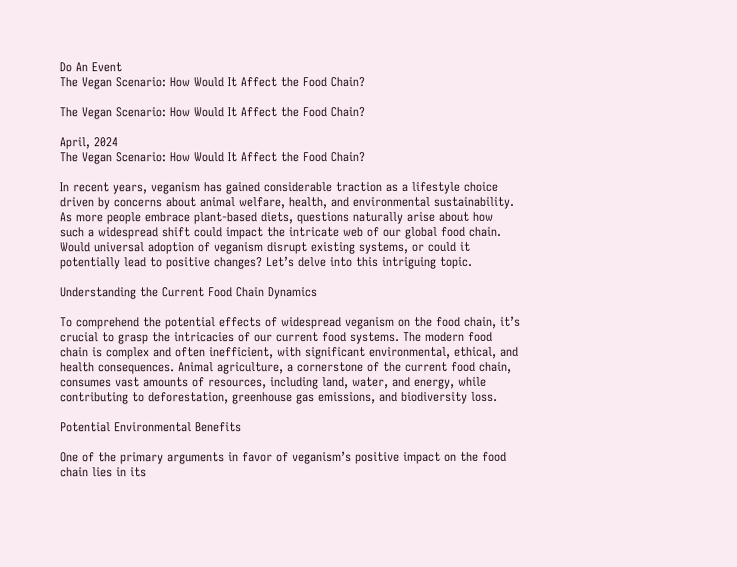Do An Event
The Vegan Scenario: How Would It Affect the Food Chain?

The Vegan Scenario: How Would It Affect the Food Chain?

April, 2024
The Vegan Scenario: How Would It Affect the Food Chain?

In recent years, veganism has gained considerable traction as a lifestyle choice driven by concerns about animal welfare, health, and environmental sustainability. As more people embrace plant-based diets, questions naturally arise about how such a widespread shift could impact the intricate web of our global food chain. Would universal adoption of veganism disrupt existing systems, or could it potentially lead to positive changes? Let’s delve into this intriguing topic.

Understanding the Current Food Chain Dynamics

To comprehend the potential effects of widespread veganism on the food chain, it’s crucial to grasp the intricacies of our current food systems. The modern food chain is complex and often inefficient, with significant environmental, ethical, and health consequences. Animal agriculture, a cornerstone of the current food chain, consumes vast amounts of resources, including land, water, and energy, while contributing to deforestation, greenhouse gas emissions, and biodiversity loss.

Potential Environmental Benefits

One of the primary arguments in favor of veganism’s positive impact on the food chain lies in its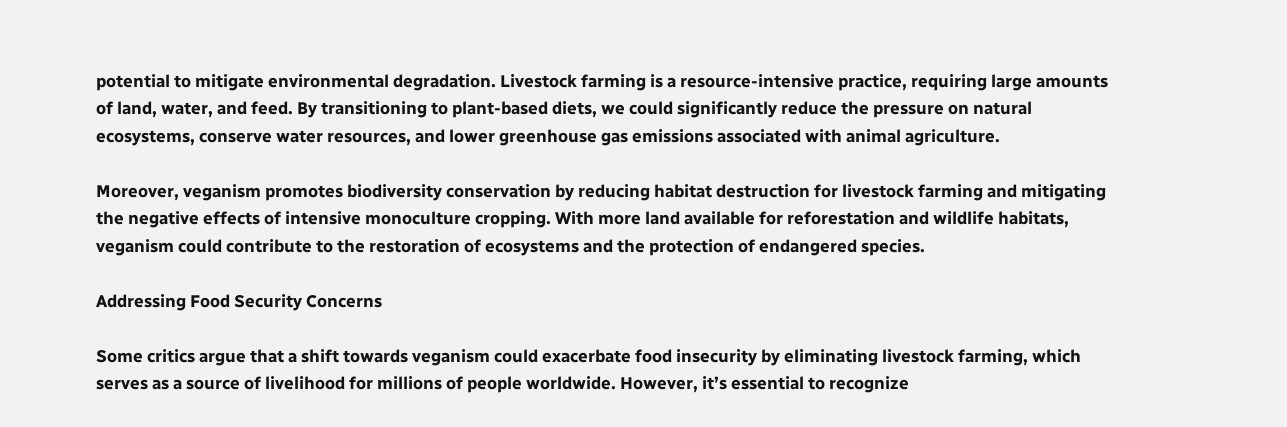potential to mitigate environmental degradation. Livestock farming is a resource-intensive practice, requiring large amounts of land, water, and feed. By transitioning to plant-based diets, we could significantly reduce the pressure on natural ecosystems, conserve water resources, and lower greenhouse gas emissions associated with animal agriculture.

Moreover, veganism promotes biodiversity conservation by reducing habitat destruction for livestock farming and mitigating the negative effects of intensive monoculture cropping. With more land available for reforestation and wildlife habitats, veganism could contribute to the restoration of ecosystems and the protection of endangered species.

Addressing Food Security Concerns

Some critics argue that a shift towards veganism could exacerbate food insecurity by eliminating livestock farming, which serves as a source of livelihood for millions of people worldwide. However, it’s essential to recognize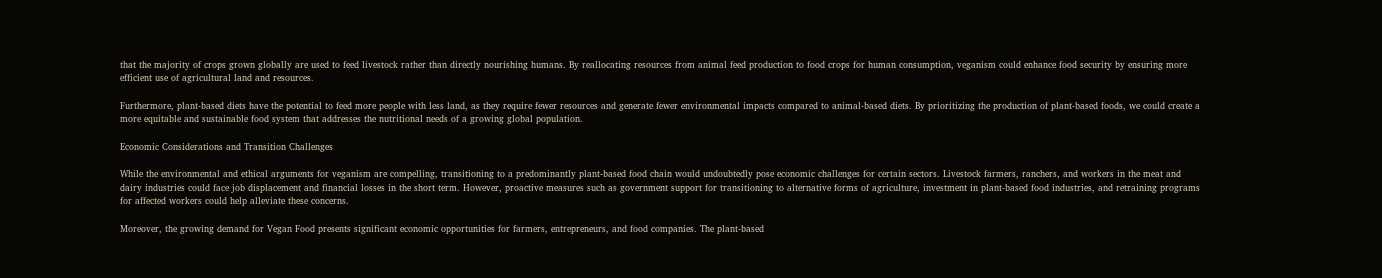that the majority of crops grown globally are used to feed livestock rather than directly nourishing humans. By reallocating resources from animal feed production to food crops for human consumption, veganism could enhance food security by ensuring more efficient use of agricultural land and resources.

Furthermore, plant-based diets have the potential to feed more people with less land, as they require fewer resources and generate fewer environmental impacts compared to animal-based diets. By prioritizing the production of plant-based foods, we could create a more equitable and sustainable food system that addresses the nutritional needs of a growing global population.

Economic Considerations and Transition Challenges

While the environmental and ethical arguments for veganism are compelling, transitioning to a predominantly plant-based food chain would undoubtedly pose economic challenges for certain sectors. Livestock farmers, ranchers, and workers in the meat and dairy industries could face job displacement and financial losses in the short term. However, proactive measures such as government support for transitioning to alternative forms of agriculture, investment in plant-based food industries, and retraining programs for affected workers could help alleviate these concerns.

Moreover, the growing demand for Vegan Food presents significant economic opportunities for farmers, entrepreneurs, and food companies. The plant-based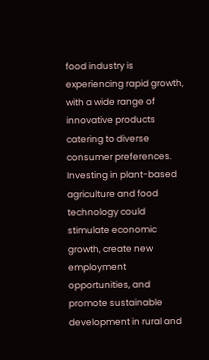food industry is experiencing rapid growth, with a wide range of innovative products catering to diverse consumer preferences. Investing in plant-based agriculture and food technology could stimulate economic growth, create new employment opportunities, and promote sustainable development in rural and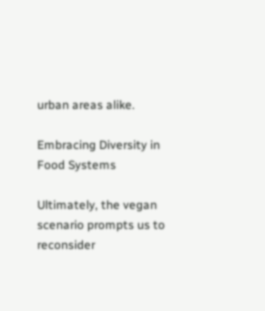urban areas alike.

Embracing Diversity in Food Systems

Ultimately, the vegan scenario prompts us to reconsider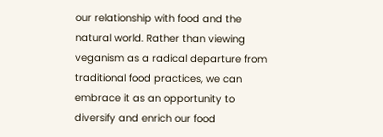our relationship with food and the natural world. Rather than viewing veganism as a radical departure from traditional food practices, we can embrace it as an opportunity to diversify and enrich our food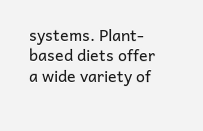systems. Plant-based diets offer a wide variety of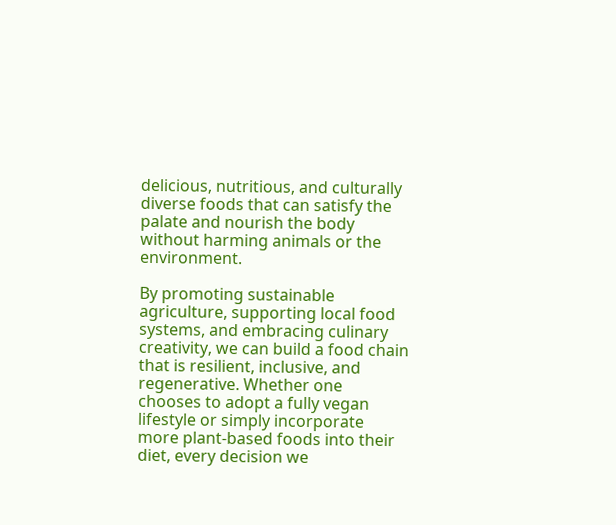delicious, nutritious, and culturally diverse foods that can satisfy the palate and nourish the body without harming animals or the environment.

By promoting sustainable agriculture, supporting local food systems, and embracing culinary creativity, we can build a food chain that is resilient, inclusive, and regenerative. Whether one chooses to adopt a fully vegan lifestyle or simply incorporate more plant-based foods into their diet, every decision we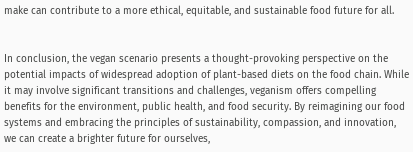make can contribute to a more ethical, equitable, and sustainable food future for all.


In conclusion, the vegan scenario presents a thought-provoking perspective on the potential impacts of widespread adoption of plant-based diets on the food chain. While it may involve significant transitions and challenges, veganism offers compelling benefits for the environment, public health, and food security. By reimagining our food systems and embracing the principles of sustainability, compassion, and innovation, we can create a brighter future for ourselves,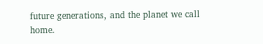future generations, and the planet we call home.